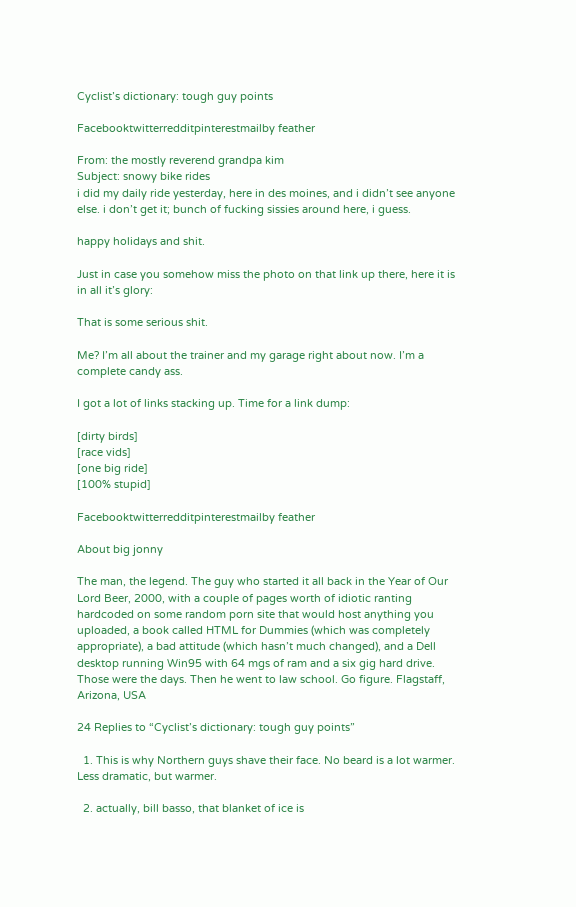Cyclist’s dictionary: tough guy points

Facebooktwitterredditpinterestmailby feather

From: the mostly reverend grandpa kim
Subject: snowy bike rides
i did my daily ride yesterday, here in des moines, and i didn’t see anyone
else. i don’t get it; bunch of fucking sissies around here, i guess.

happy holidays and shit.

Just in case you somehow miss the photo on that link up there, here it is in all it’s glory:

That is some serious shit.

Me? I’m all about the trainer and my garage right about now. I’m a complete candy ass.

I got a lot of links stacking up. Time for a link dump:

[dirty birds]
[race vids]
[one big ride]
[100% stupid]

Facebooktwitterredditpinterestmailby feather

About big jonny

The man, the legend. The guy who started it all back in the Year of Our Lord Beer, 2000, with a couple of pages worth of idiotic ranting hardcoded on some random porn site that would host anything you uploaded, a book called HTML for Dummies (which was completely appropriate), a bad attitude (which hasn’t much changed), and a Dell desktop running Win95 with 64 mgs of ram and a six gig hard drive. Those were the days. Then he went to law school. Go figure. Flagstaff, Arizona, USA

24 Replies to “Cyclist’s dictionary: tough guy points”

  1. This is why Northern guys shave their face. No beard is a lot warmer. Less dramatic, but warmer.

  2. actually, bill basso, that blanket of ice is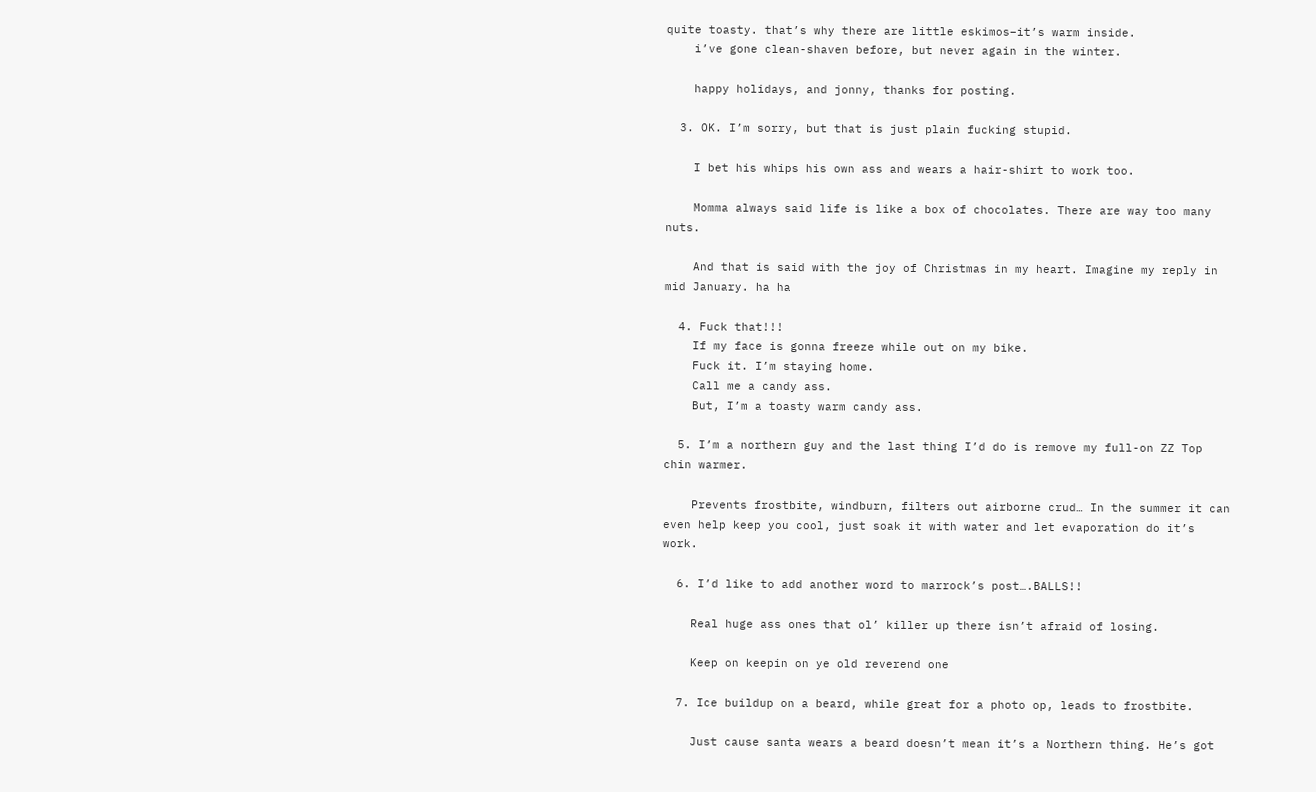quite toasty. that’s why there are little eskimos–it’s warm inside.
    i’ve gone clean-shaven before, but never again in the winter.

    happy holidays, and jonny, thanks for posting.

  3. OK. I’m sorry, but that is just plain fucking stupid.

    I bet his whips his own ass and wears a hair-shirt to work too.

    Momma always said life is like a box of chocolates. There are way too many nuts.

    And that is said with the joy of Christmas in my heart. Imagine my reply in mid January. ha ha

  4. Fuck that!!!
    If my face is gonna freeze while out on my bike.
    Fuck it. I’m staying home.
    Call me a candy ass.
    But, I’m a toasty warm candy ass.

  5. I’m a northern guy and the last thing I’d do is remove my full-on ZZ Top chin warmer.

    Prevents frostbite, windburn, filters out airborne crud… In the summer it can even help keep you cool, just soak it with water and let evaporation do it’s work.

  6. I’d like to add another word to marrock’s post….BALLS!!

    Real huge ass ones that ol’ killer up there isn’t afraid of losing.

    Keep on keepin on ye old reverend one

  7. Ice buildup on a beard, while great for a photo op, leads to frostbite.

    Just cause santa wears a beard doesn’t mean it’s a Northern thing. He’s got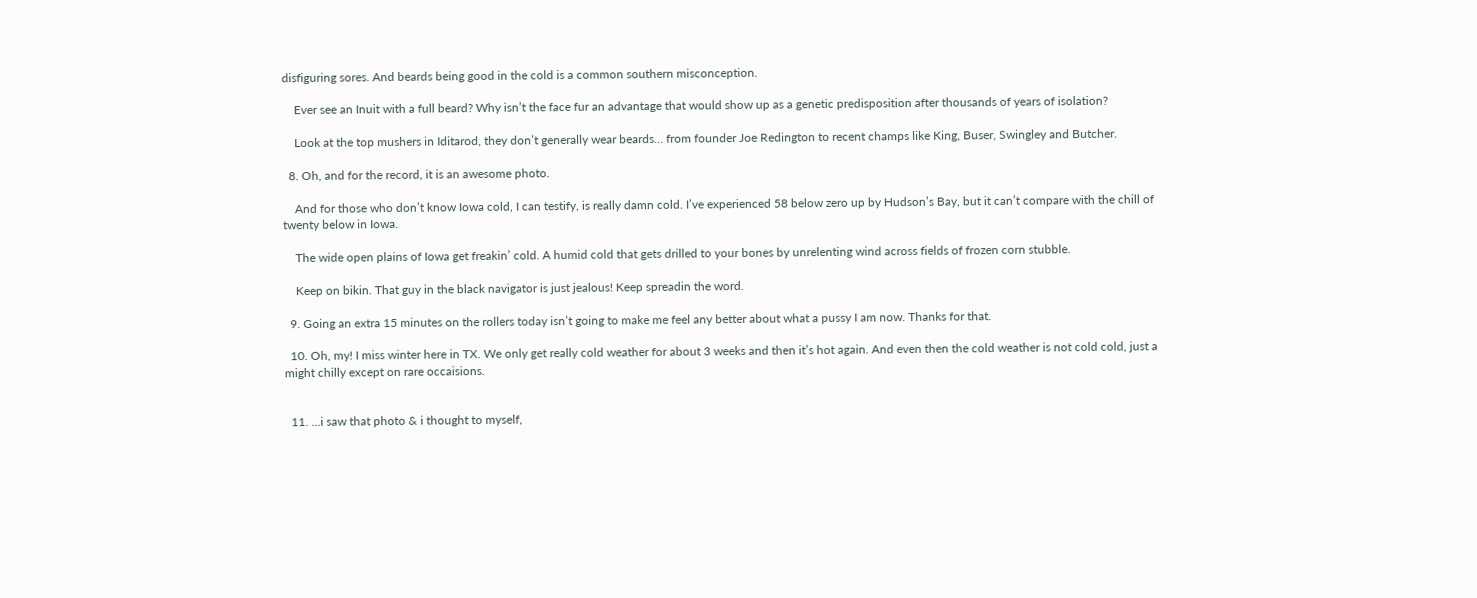disfiguring sores. And beards being good in the cold is a common southern misconception.

    Ever see an Inuit with a full beard? Why isn’t the face fur an advantage that would show up as a genetic predisposition after thousands of years of isolation?

    Look at the top mushers in Iditarod, they don’t generally wear beards… from founder Joe Redington to recent champs like King, Buser, Swingley and Butcher.

  8. Oh, and for the record, it is an awesome photo.

    And for those who don’t know Iowa cold, I can testify, is really damn cold. I’ve experienced 58 below zero up by Hudson’s Bay, but it can’t compare with the chill of twenty below in Iowa.

    The wide open plains of Iowa get freakin’ cold. A humid cold that gets drilled to your bones by unrelenting wind across fields of frozen corn stubble.

    Keep on bikin. That guy in the black navigator is just jealous! Keep spreadin the word.

  9. Going an extra 15 minutes on the rollers today isn’t going to make me feel any better about what a pussy I am now. Thanks for that.

  10. Oh, my! I miss winter here in TX. We only get really cold weather for about 3 weeks and then it’s hot again. And even then the cold weather is not cold cold, just a might chilly except on rare occaisions.


  11. …i saw that photo & i thought to myself,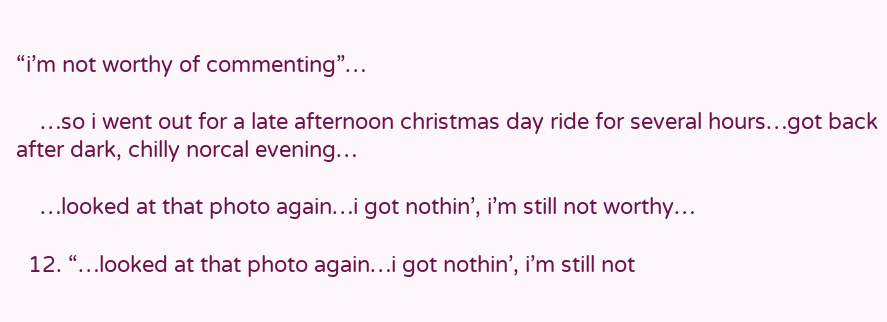“i’m not worthy of commenting”…

    …so i went out for a late afternoon christmas day ride for several hours…got back after dark, chilly norcal evening…

    …looked at that photo again…i got nothin’, i’m still not worthy…

  12. “…looked at that photo again…i got nothin’, i’m still not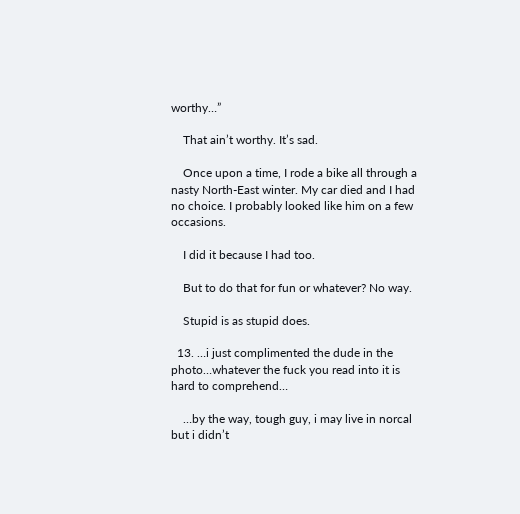worthy…”

    That ain’t worthy. It’s sad.

    Once upon a time, I rode a bike all through a nasty North-East winter. My car died and I had no choice. I probably looked like him on a few occasions.

    I did it because I had too.

    But to do that for fun or whatever? No way.

    Stupid is as stupid does.

  13. …i just complimented the dude in the photo…whatever the fuck you read into it is hard to comprehend…

    …by the way, tough guy, i may live in norcal but i didn’t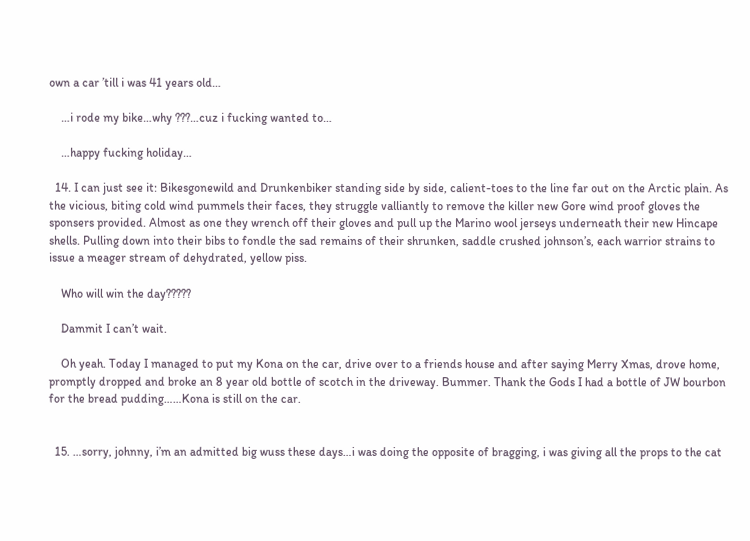own a car ’till i was 41 years old…

    …i rode my bike…why ???…cuz i fucking wanted to…

    …happy fucking holiday…

  14. I can just see it: Bikesgonewild and Drunkenbiker standing side by side, calient-toes to the line far out on the Arctic plain. As the vicious, biting cold wind pummels their faces, they struggle valliantly to remove the killer new Gore wind proof gloves the sponsers provided. Almost as one they wrench off their gloves and pull up the Marino wool jerseys underneath their new Hincape shells. Pulling down into their bibs to fondle the sad remains of their shrunken, saddle crushed johnson’s, each warrior strains to issue a meager stream of dehydrated, yellow piss.

    Who will win the day?????

    Dammit I can’t wait.

    Oh yeah. Today I managed to put my Kona on the car, drive over to a friends house and after saying Merry Xmas, drove home, promptly dropped and broke an 8 year old bottle of scotch in the driveway. Bummer. Thank the Gods I had a bottle of JW bourbon for the bread pudding……Kona is still on the car.


  15. …sorry, johnny, i’m an admitted big wuss these days…i was doing the opposite of bragging, i was giving all the props to the cat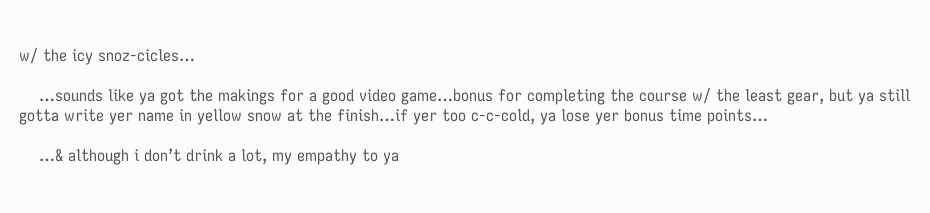w/ the icy snoz-cicles…

    …sounds like ya got the makings for a good video game…bonus for completing the course w/ the least gear, but ya still gotta write yer name in yellow snow at the finish…if yer too c-c-cold, ya lose yer bonus time points…

    …& although i don’t drink a lot, my empathy to ya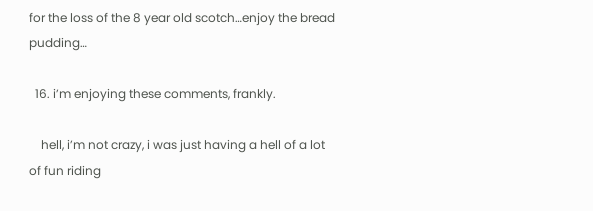for the loss of the 8 year old scotch…enjoy the bread pudding…

  16. i’m enjoying these comments, frankly.

    hell, i’m not crazy, i was just having a hell of a lot of fun riding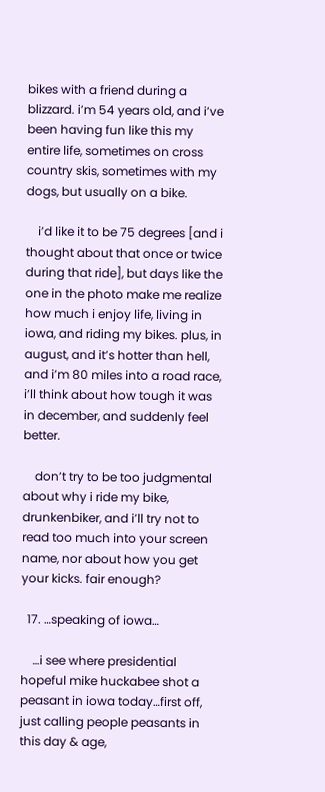bikes with a friend during a blizzard. i’m 54 years old, and i’ve been having fun like this my entire life, sometimes on cross country skis, sometimes with my dogs, but usually on a bike.

    i’d like it to be 75 degrees [and i thought about that once or twice during that ride], but days like the one in the photo make me realize how much i enjoy life, living in iowa, and riding my bikes. plus, in august, and it’s hotter than hell, and i’m 80 miles into a road race, i’ll think about how tough it was in december, and suddenly feel better.

    don’t try to be too judgmental about why i ride my bike, drunkenbiker, and i’ll try not to read too much into your screen name, nor about how you get your kicks. fair enough?

  17. …speaking of iowa…

    …i see where presidential hopeful mike huckabee shot a peasant in iowa today…first off, just calling people peasants in this day & age,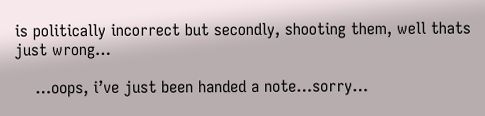is politically incorrect but secondly, shooting them, well thats just wrong…

    …oops, i’ve just been handed a note…sorry…